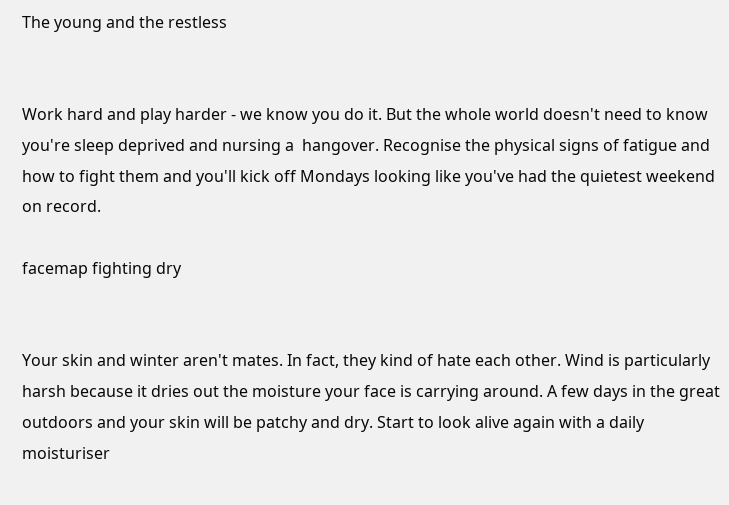The young and the restless


Work hard and play harder - we know you do it. But the whole world doesn't need to know you're sleep deprived and nursing a  hangover. Recognise the physical signs of fatigue and how to fight them and you'll kick off Mondays looking like you've had the quietest weekend on record.

facemap fighting dry


Your skin and winter aren't mates. In fact, they kind of hate each other. Wind is particularly harsh because it dries out the moisture your face is carrying around. A few days in the great outdoors and your skin will be patchy and dry. Start to look alive again with a daily moisturiser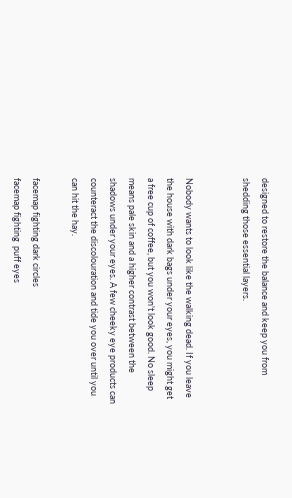designed to restore the balance and keep you from shedding those essential layers.


Nobody wants to look like the walking dead. If you leave the house with dark bags under your eyes, you might get a free cup of coffee, but you won't look good. No sleep means pale skin and a higher contrast between the shadows under your eyes. A few cheeky eye products can counteract the discolouration and tide you over until you can hit the hay.

facemap fighting dark circles
facemap fighting  puff eyes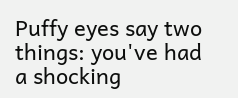Puffy eyes say two things: you've had a shocking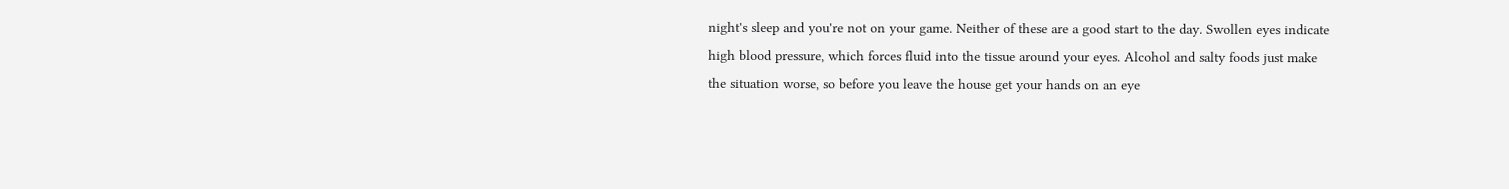night's sleep and you're not on your game. Neither of these are a good start to the day. Swollen eyes indicate high blood pressure, which forces fluid into the tissue around your eyes. Alcohol and salty foods just make the situation worse, so before you leave the house get your hands on an eye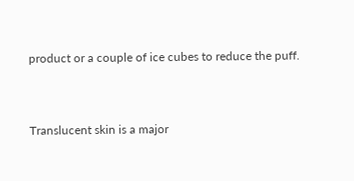product or a couple of ice cubes to reduce the puff.


Translucent skin is a major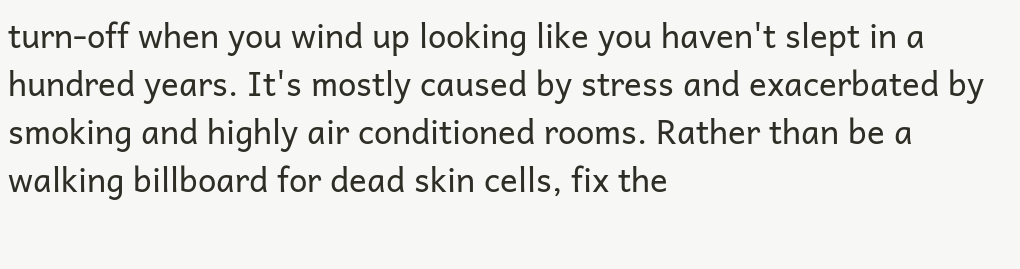turn-off when you wind up looking like you haven't slept in a hundred years. It's mostly caused by stress and exacerbated by smoking and highly air conditioned rooms. Rather than be a walking billboard for dead skin cells, fix the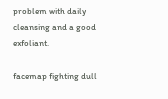problem with daily cleansing and a good exfoliant.

facemap fighting dull